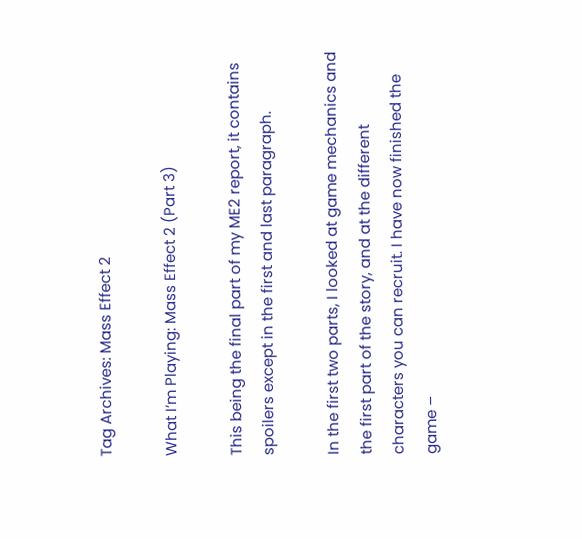Tag Archives: Mass Effect 2

What I’m Playing: Mass Effect 2 (Part 3)

This being the final part of my ME2 report, it contains spoilers except in the first and last paragraph.

In the first two parts, I looked at game mechanics and the first part of the story, and at the different characters you can recruit. I have now finished the game –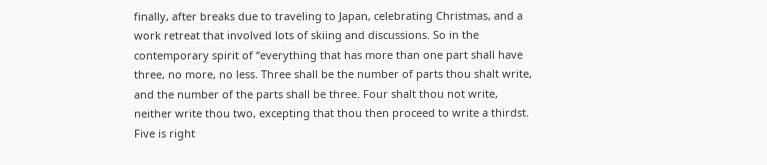finally, after breaks due to traveling to Japan, celebrating Christmas, and a work retreat that involved lots of skiing and discussions. So in the contemporary spirit of “everything that has more than one part shall have three, no more, no less. Three shall be the number of parts thou shalt write, and the number of the parts shall be three. Four shalt thou not write, neither write thou two, excepting that thou then proceed to write a thirdst. Five is right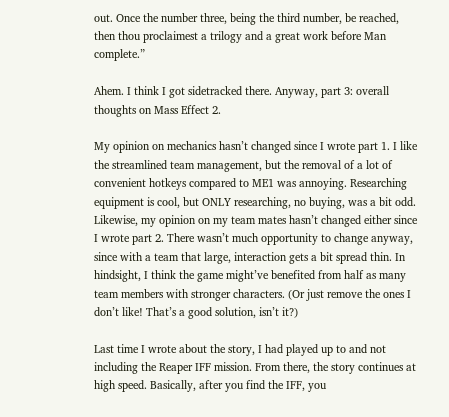out. Once the number three, being the third number, be reached, then thou proclaimest a trilogy and a great work before Man complete.”

Ahem. I think I got sidetracked there. Anyway, part 3: overall thoughts on Mass Effect 2.

My opinion on mechanics hasn’t changed since I wrote part 1. I like the streamlined team management, but the removal of a lot of convenient hotkeys compared to ME1 was annoying. Researching equipment is cool, but ONLY researching, no buying, was a bit odd. Likewise, my opinion on my team mates hasn’t changed either since I wrote part 2. There wasn’t much opportunity to change anyway, since with a team that large, interaction gets a bit spread thin. In hindsight, I think the game might’ve benefited from half as many team members with stronger characters. (Or just remove the ones I don’t like! That’s a good solution, isn’t it?)

Last time I wrote about the story, I had played up to and not including the Reaper IFF mission. From there, the story continues at high speed. Basically, after you find the IFF, you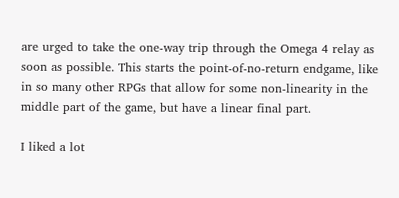are urged to take the one-way trip through the Omega 4 relay as soon as possible. This starts the point-of-no-return endgame, like in so many other RPGs that allow for some non-linearity in the middle part of the game, but have a linear final part.

I liked a lot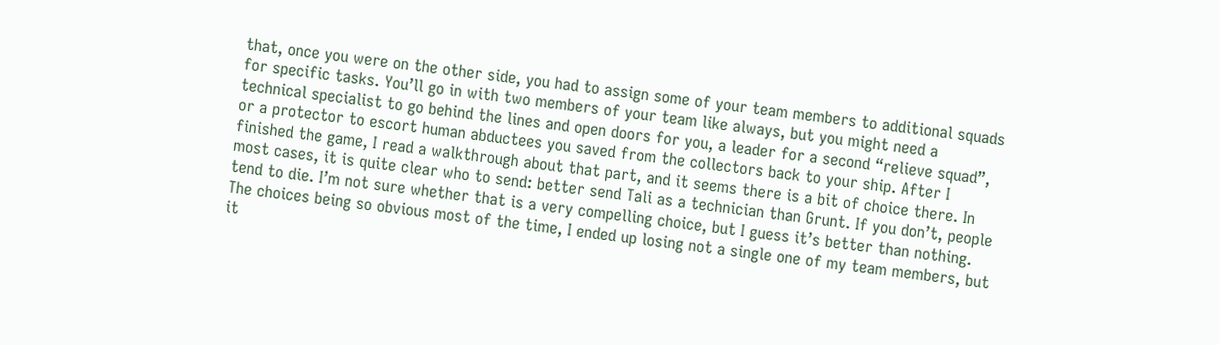that, once you were on the other side, you had to assign some of your team members to additional squads for specific tasks. You’ll go in with two members of your team like always, but you might need a technical specialist to go behind the lines and open doors for you, a leader for a second “relieve squad”, or a protector to escort human abductees you saved from the collectors back to your ship. After I finished the game, I read a walkthrough about that part, and it seems there is a bit of choice there. In most cases, it is quite clear who to send: better send Tali as a technician than Grunt. If you don’t, people tend to die. I’m not sure whether that is a very compelling choice, but I guess it’s better than nothing. The choices being so obvious most of the time, I ended up losing not a single one of my team members, but it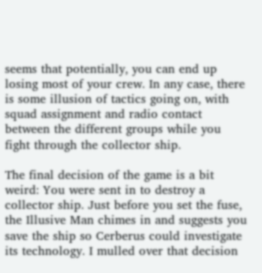seems that potentially, you can end up losing most of your crew. In any case, there is some illusion of tactics going on, with squad assignment and radio contact between the different groups while you fight through the collector ship.

The final decision of the game is a bit weird: You were sent in to destroy a collector ship. Just before you set the fuse, the Illusive Man chimes in and suggests you save the ship so Cerberus could investigate its technology. I mulled over that decision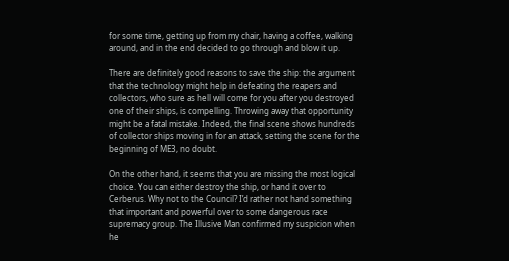for some time, getting up from my chair, having a coffee, walking around, and in the end decided to go through and blow it up.

There are definitely good reasons to save the ship: the argument that the technology might help in defeating the reapers and collectors, who sure as hell will come for you after you destroyed one of their ships, is compelling. Throwing away that opportunity might be a fatal mistake. Indeed, the final scene shows hundreds of collector ships moving in for an attack, setting the scene for the beginning of ME3, no doubt.

On the other hand, it seems that you are missing the most logical choice. You can either destroy the ship, or hand it over to Cerberus. Why not to the Council? I’d rather not hand something that important and powerful over to some dangerous race supremacy group. The Illusive Man confirmed my suspicion when he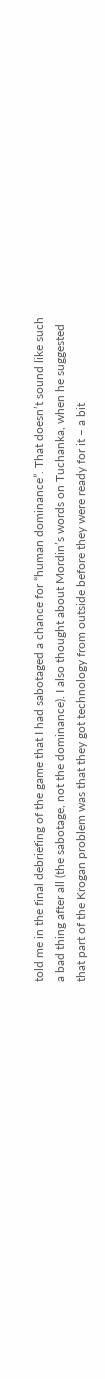told me in the final debriefing of the game that I had sabotaged a chance for “human dominance”. That doesn’t sound like such a bad thing after all (the sabotage, not the dominance). I also thought about Mordin’s words on Tuchanka, when he suggested that part of the Krogan problem was that they got technology from outside before they were ready for it – a bit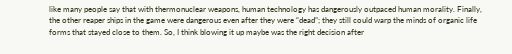like many people say that with thermonuclear weapons, human technology has dangerously outpaced human morality. Finally, the other reaper ships in the game were dangerous even after they were “dead”; they still could warp the minds of organic life forms that stayed close to them. So, I think blowing it up maybe was the right decision after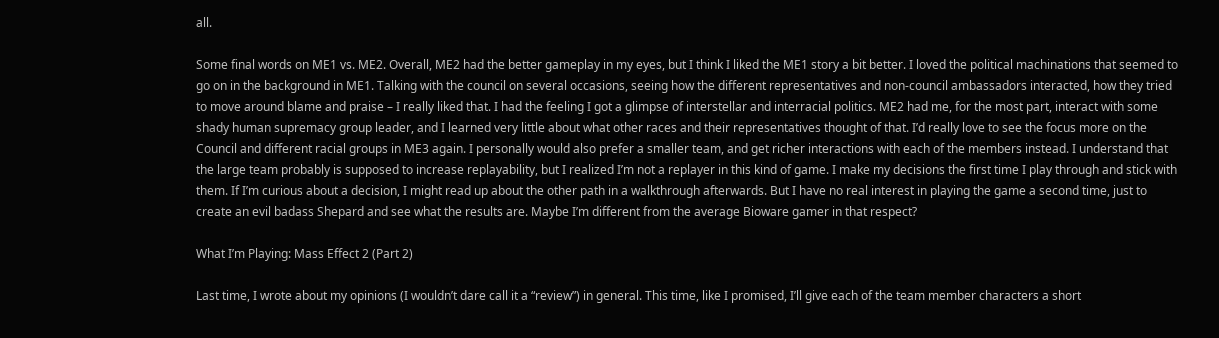all.

Some final words on ME1 vs. ME2. Overall, ME2 had the better gameplay in my eyes, but I think I liked the ME1 story a bit better. I loved the political machinations that seemed to go on in the background in ME1. Talking with the council on several occasions, seeing how the different representatives and non-council ambassadors interacted, how they tried to move around blame and praise – I really liked that. I had the feeling I got a glimpse of interstellar and interracial politics. ME2 had me, for the most part, interact with some shady human supremacy group leader, and I learned very little about what other races and their representatives thought of that. I’d really love to see the focus more on the Council and different racial groups in ME3 again. I personally would also prefer a smaller team, and get richer interactions with each of the members instead. I understand that the large team probably is supposed to increase replayability, but I realized I’m not a replayer in this kind of game. I make my decisions the first time I play through and stick with them. If I’m curious about a decision, I might read up about the other path in a walkthrough afterwards. But I have no real interest in playing the game a second time, just to create an evil badass Shepard and see what the results are. Maybe I’m different from the average Bioware gamer in that respect?

What I’m Playing: Mass Effect 2 (Part 2)

Last time, I wrote about my opinions (I wouldn’t dare call it a “review”) in general. This time, like I promised, I’ll give each of the team member characters a short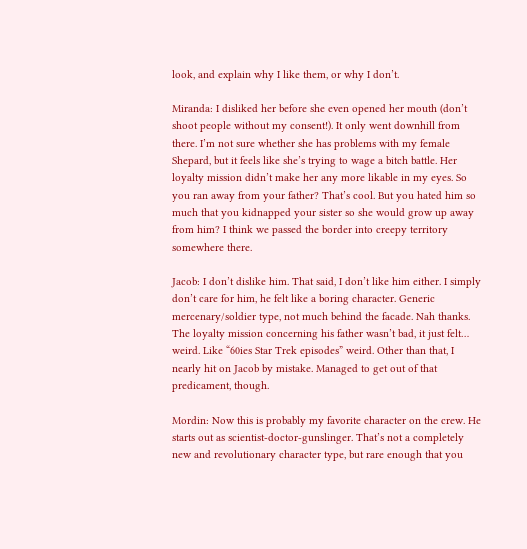look, and explain why I like them, or why I don’t.

Miranda: I disliked her before she even opened her mouth (don’t shoot people without my consent!). It only went downhill from there. I’m not sure whether she has problems with my female Shepard, but it feels like she’s trying to wage a bitch battle. Her loyalty mission didn’t make her any more likable in my eyes. So you ran away from your father? That’s cool. But you hated him so much that you kidnapped your sister so she would grow up away from him? I think we passed the border into creepy territory somewhere there.

Jacob: I don’t dislike him. That said, I don’t like him either. I simply don’t care for him, he felt like a boring character. Generic mercenary/soldier type, not much behind the facade. Nah thanks. The loyalty mission concerning his father wasn’t bad, it just felt… weird. Like “60ies Star Trek episodes” weird. Other than that, I nearly hit on Jacob by mistake. Managed to get out of that predicament, though.

Mordin: Now this is probably my favorite character on the crew. He starts out as scientist-doctor-gunslinger. That’s not a completely new and revolutionary character type, but rare enough that you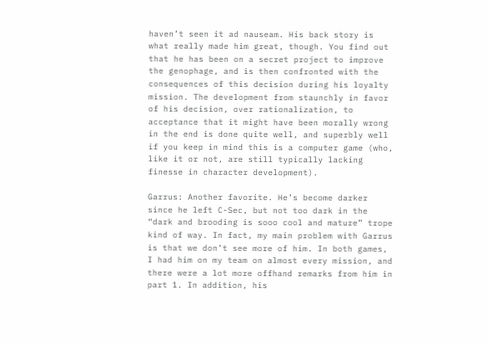haven’t seen it ad nauseam. His back story is what really made him great, though. You find out that he has been on a secret project to improve the genophage, and is then confronted with the consequences of this decision during his loyalty mission. The development from staunchly in favor of his decision, over rationalization, to acceptance that it might have been morally wrong in the end is done quite well, and superbly well if you keep in mind this is a computer game (who, like it or not, are still typically lacking finesse in character development).

Garrus: Another favorite. He’s become darker since he left C-Sec, but not too dark in the “dark and brooding is sooo cool and mature” trope kind of way. In fact, my main problem with Garrus is that we don’t see more of him. In both games, I had him on my team on almost every mission, and there were a lot more offhand remarks from him in part 1. In addition, his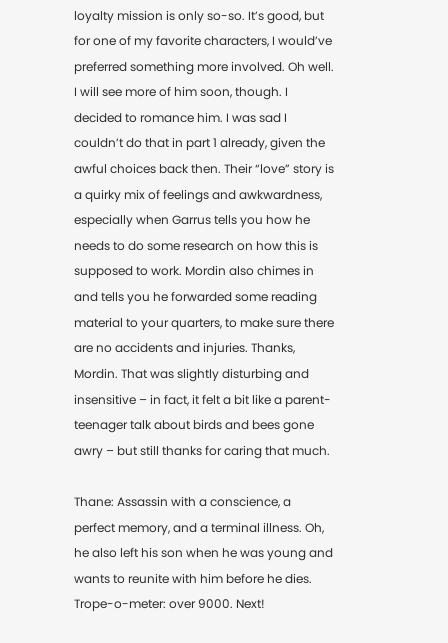loyalty mission is only so-so. It’s good, but for one of my favorite characters, I would’ve preferred something more involved. Oh well. I will see more of him soon, though. I decided to romance him. I was sad I couldn’t do that in part 1 already, given the awful choices back then. Their “love” story is a quirky mix of feelings and awkwardness, especially when Garrus tells you how he needs to do some research on how this is supposed to work. Mordin also chimes in and tells you he forwarded some reading material to your quarters, to make sure there are no accidents and injuries. Thanks, Mordin. That was slightly disturbing and insensitive – in fact, it felt a bit like a parent-teenager talk about birds and bees gone awry – but still thanks for caring that much.

Thane: Assassin with a conscience, a perfect memory, and a terminal illness. Oh, he also left his son when he was young and wants to reunite with him before he dies. Trope-o-meter: over 9000. Next!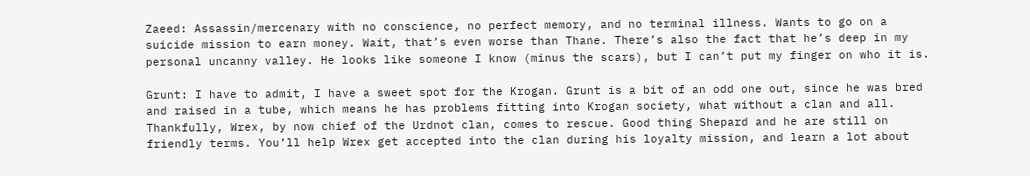Zaeed: Assassin/mercenary with no conscience, no perfect memory, and no terminal illness. Wants to go on a suicide mission to earn money. Wait, that’s even worse than Thane. There’s also the fact that he’s deep in my personal uncanny valley. He looks like someone I know (minus the scars), but I can’t put my finger on who it is.

Grunt: I have to admit, I have a sweet spot for the Krogan. Grunt is a bit of an odd one out, since he was bred and raised in a tube, which means he has problems fitting into Krogan society, what without a clan and all. Thankfully, Wrex, by now chief of the Urdnot clan, comes to rescue. Good thing Shepard and he are still on friendly terms. You’ll help Wrex get accepted into the clan during his loyalty mission, and learn a lot about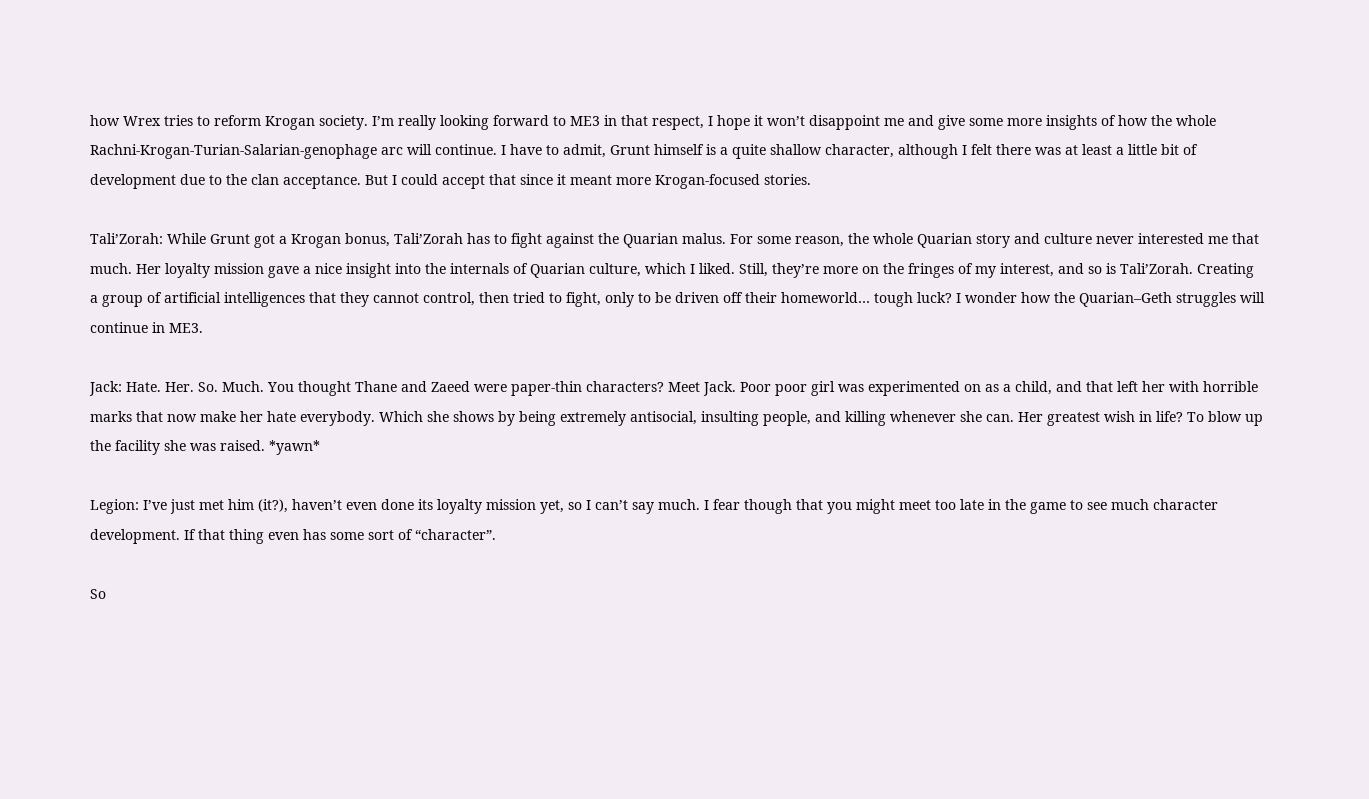how Wrex tries to reform Krogan society. I’m really looking forward to ME3 in that respect, I hope it won’t disappoint me and give some more insights of how the whole Rachni-Krogan-Turian-Salarian-genophage arc will continue. I have to admit, Grunt himself is a quite shallow character, although I felt there was at least a little bit of development due to the clan acceptance. But I could accept that since it meant more Krogan-focused stories.

Tali’Zorah: While Grunt got a Krogan bonus, Tali’Zorah has to fight against the Quarian malus. For some reason, the whole Quarian story and culture never interested me that much. Her loyalty mission gave a nice insight into the internals of Quarian culture, which I liked. Still, they’re more on the fringes of my interest, and so is Tali’Zorah. Creating a group of artificial intelligences that they cannot control, then tried to fight, only to be driven off their homeworld… tough luck? I wonder how the Quarian–Geth struggles will continue in ME3.

Jack: Hate. Her. So. Much. You thought Thane and Zaeed were paper-thin characters? Meet Jack. Poor poor girl was experimented on as a child, and that left her with horrible marks that now make her hate everybody. Which she shows by being extremely antisocial, insulting people, and killing whenever she can. Her greatest wish in life? To blow up the facility she was raised. *yawn*

Legion: I’ve just met him (it?), haven’t even done its loyalty mission yet, so I can’t say much. I fear though that you might meet too late in the game to see much character development. If that thing even has some sort of “character”.

So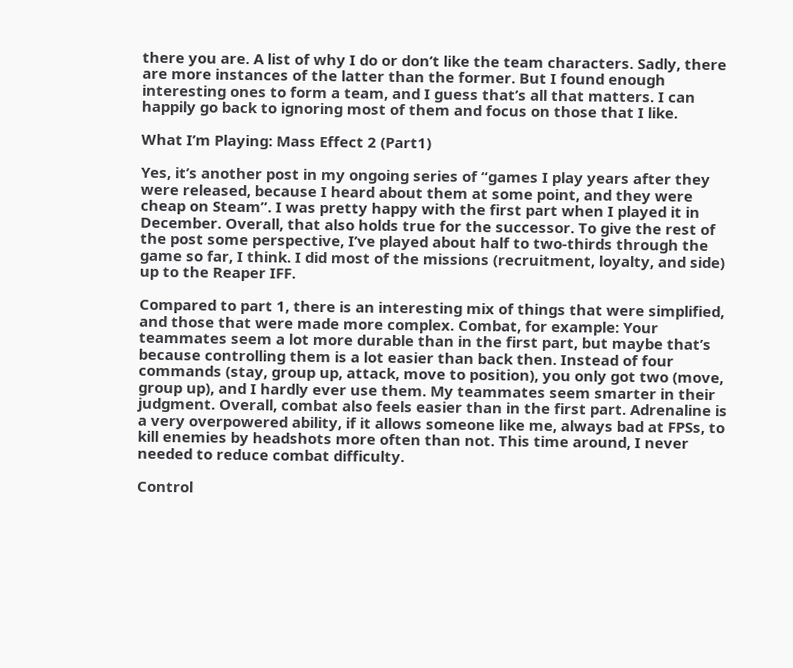there you are. A list of why I do or don’t like the team characters. Sadly, there are more instances of the latter than the former. But I found enough interesting ones to form a team, and I guess that’s all that matters. I can happily go back to ignoring most of them and focus on those that I like.

What I’m Playing: Mass Effect 2 (Part1)

Yes, it’s another post in my ongoing series of “games I play years after they were released, because I heard about them at some point, and they were cheap on Steam”. I was pretty happy with the first part when I played it in December. Overall, that also holds true for the successor. To give the rest of the post some perspective, I’ve played about half to two-thirds through the game so far, I think. I did most of the missions (recruitment, loyalty, and side) up to the Reaper IFF.

Compared to part 1, there is an interesting mix of things that were simplified, and those that were made more complex. Combat, for example: Your teammates seem a lot more durable than in the first part, but maybe that’s because controlling them is a lot easier than back then. Instead of four commands (stay, group up, attack, move to position), you only got two (move, group up), and I hardly ever use them. My teammates seem smarter in their judgment. Overall, combat also feels easier than in the first part. Adrenaline is a very overpowered ability, if it allows someone like me, always bad at FPSs, to kill enemies by headshots more often than not. This time around, I never needed to reduce combat difficulty.

Control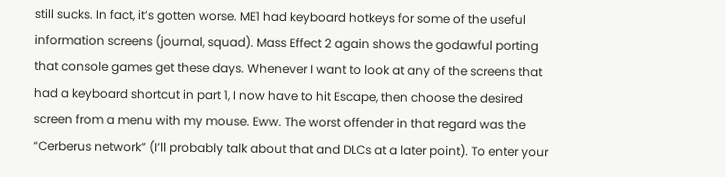still sucks. In fact, it’s gotten worse. ME1 had keyboard hotkeys for some of the useful information screens (journal, squad). Mass Effect 2 again shows the godawful porting that console games get these days. Whenever I want to look at any of the screens that had a keyboard shortcut in part 1, I now have to hit Escape, then choose the desired screen from a menu with my mouse. Eww. The worst offender in that regard was the “Cerberus network” (I’ll probably talk about that and DLCs at a later point). To enter your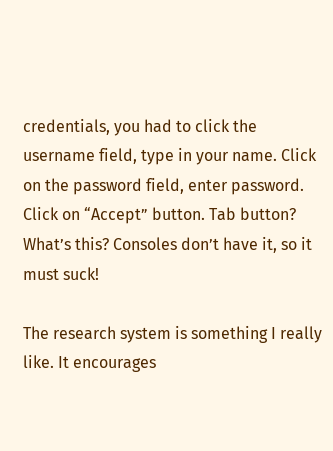credentials, you had to click the username field, type in your name. Click on the password field, enter password. Click on “Accept” button. Tab button? What’s this? Consoles don’t have it, so it must suck!

The research system is something I really like. It encourages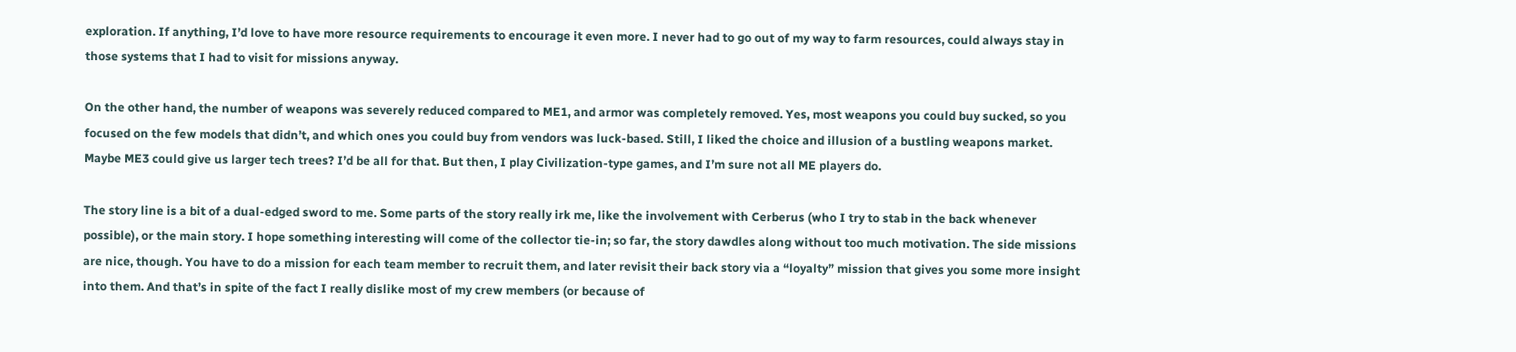exploration. If anything, I’d love to have more resource requirements to encourage it even more. I never had to go out of my way to farm resources, could always stay in those systems that I had to visit for missions anyway.

On the other hand, the number of weapons was severely reduced compared to ME1, and armor was completely removed. Yes, most weapons you could buy sucked, so you focused on the few models that didn’t, and which ones you could buy from vendors was luck-based. Still, I liked the choice and illusion of a bustling weapons market. Maybe ME3 could give us larger tech trees? I’d be all for that. But then, I play Civilization-type games, and I’m sure not all ME players do.

The story line is a bit of a dual-edged sword to me. Some parts of the story really irk me, like the involvement with Cerberus (who I try to stab in the back whenever possible), or the main story. I hope something interesting will come of the collector tie-in; so far, the story dawdles along without too much motivation. The side missions are nice, though. You have to do a mission for each team member to recruit them, and later revisit their back story via a “loyalty” mission that gives you some more insight into them. And that’s in spite of the fact I really dislike most of my crew members (or because of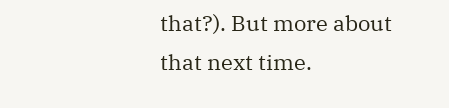that?). But more about that next time.